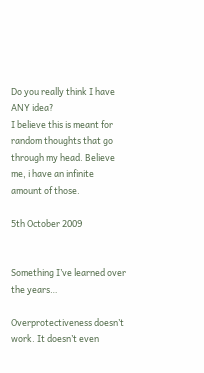Do you really think I have ANY idea?
I believe this is meant for random thoughts that go through my head. Believe me, i have an infinite amount of those.

5th October 2009


Something I’ve learned over the years…

Overprotectiveness doesn’t work. It doesn’t even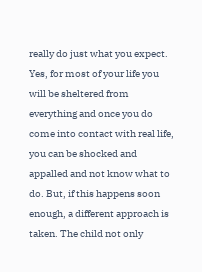really do just what you expect. Yes, for most of your life you will be sheltered from everything and once you do come into contact with real life, you can be shocked and appalled and not know what to do. But, if this happens soon enough, a different approach is taken. The child not only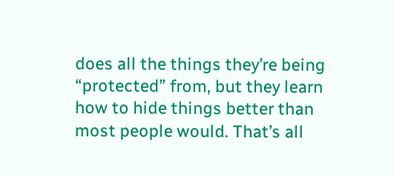does all the things they’re being “protected” from, but they learn how to hide things better than most people would. That’s all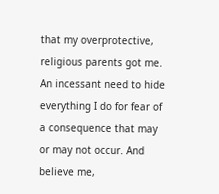that my overprotective, religious parents got me. An incessant need to hide everything I do for fear of a consequence that may or may not occur. And believe me,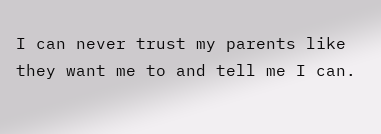I can never trust my parents like they want me to and tell me I can.